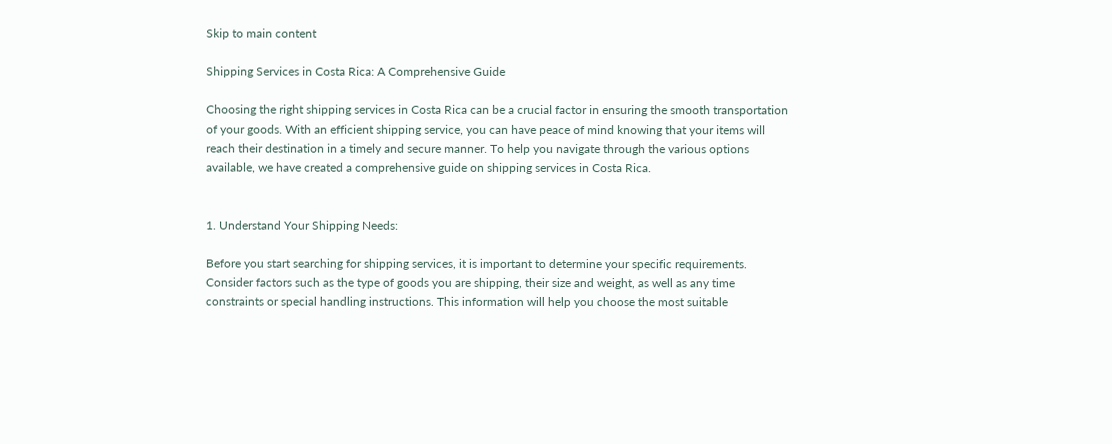Skip to main content

Shipping Services in Costa Rica: A Comprehensive Guide

Choosing the right shipping services in Costa Rica can be a crucial factor in ensuring the smooth transportation of your goods. With an efficient shipping service, you can have peace of mind knowing that your items will reach their destination in a timely and secure manner. To help you navigate through the various options available, we have created a comprehensive guide on shipping services in Costa Rica.


1. Understand Your Shipping Needs:

Before you start searching for shipping services, it is important to determine your specific requirements. Consider factors such as the type of goods you are shipping, their size and weight, as well as any time constraints or special handling instructions. This information will help you choose the most suitable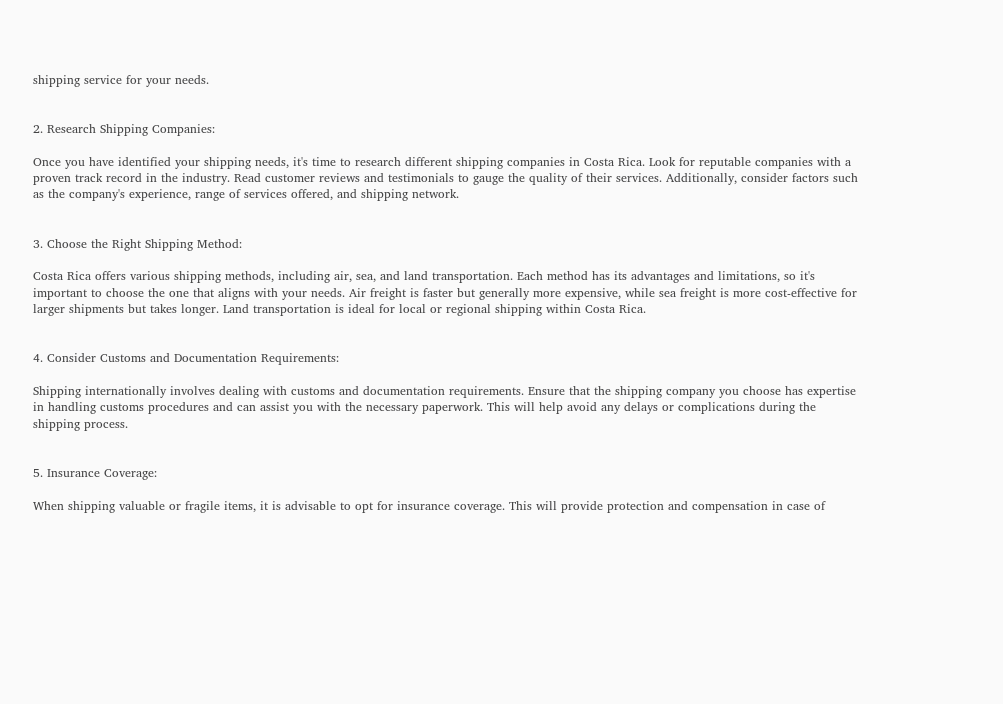shipping service for your needs.


2. Research Shipping Companies:

Once you have identified your shipping needs, it's time to research different shipping companies in Costa Rica. Look for reputable companies with a proven track record in the industry. Read customer reviews and testimonials to gauge the quality of their services. Additionally, consider factors such as the company's experience, range of services offered, and shipping network.


3. Choose the Right Shipping Method:

Costa Rica offers various shipping methods, including air, sea, and land transportation. Each method has its advantages and limitations, so it's important to choose the one that aligns with your needs. Air freight is faster but generally more expensive, while sea freight is more cost-effective for larger shipments but takes longer. Land transportation is ideal for local or regional shipping within Costa Rica.


4. Consider Customs and Documentation Requirements:

Shipping internationally involves dealing with customs and documentation requirements. Ensure that the shipping company you choose has expertise in handling customs procedures and can assist you with the necessary paperwork. This will help avoid any delays or complications during the shipping process.


5. Insurance Coverage:

When shipping valuable or fragile items, it is advisable to opt for insurance coverage. This will provide protection and compensation in case of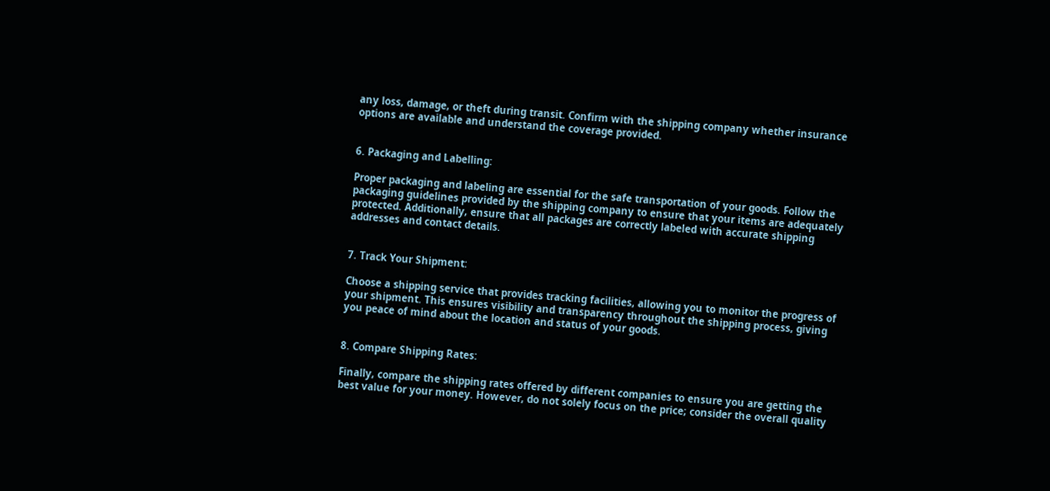any loss, damage, or theft during transit. Confirm with the shipping company whether insurance options are available and understand the coverage provided.


6. Packaging and Labelling:

Proper packaging and labeling are essential for the safe transportation of your goods. Follow the packaging guidelines provided by the shipping company to ensure that your items are adequately protected. Additionally, ensure that all packages are correctly labeled with accurate shipping addresses and contact details.


7. Track Your Shipment:

Choose a shipping service that provides tracking facilities, allowing you to monitor the progress of your shipment. This ensures visibility and transparency throughout the shipping process, giving you peace of mind about the location and status of your goods.


8. Compare Shipping Rates:

Finally, compare the shipping rates offered by different companies to ensure you are getting the best value for your money. However, do not solely focus on the price; consider the overall quality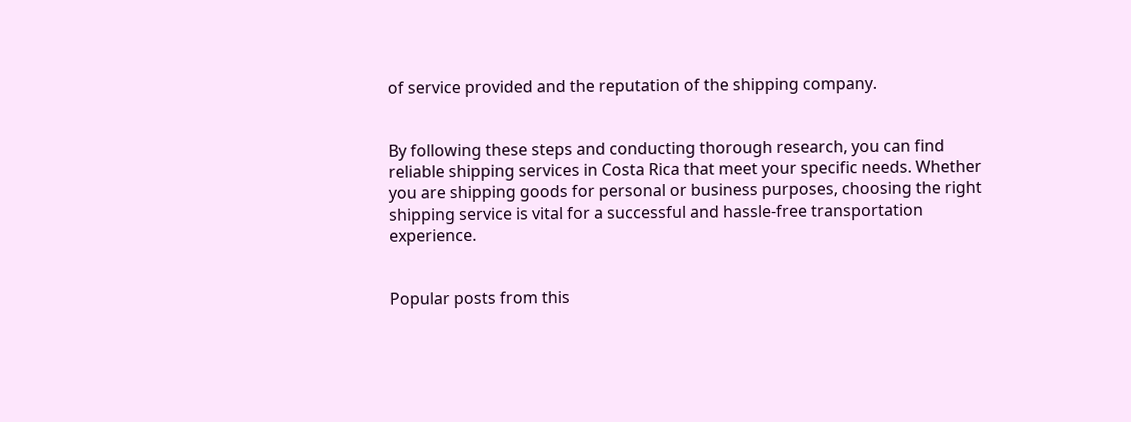of service provided and the reputation of the shipping company.


By following these steps and conducting thorough research, you can find reliable shipping services in Costa Rica that meet your specific needs. Whether you are shipping goods for personal or business purposes, choosing the right shipping service is vital for a successful and hassle-free transportation experience.


Popular posts from this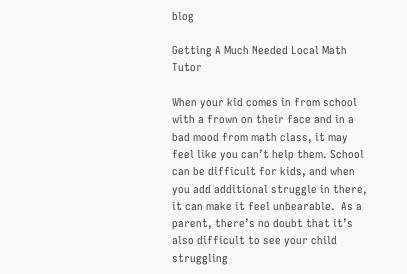blog

Getting A Much Needed Local Math Tutor

When your kid comes in from school with a frown on their face and in a bad mood from math class, it may feel like you can’t help them. School can be difficult for kids, and when you add additional struggle in there, it can make it feel unbearable.  As a parent, there’s no doubt that it’s also difficult to see your child struggling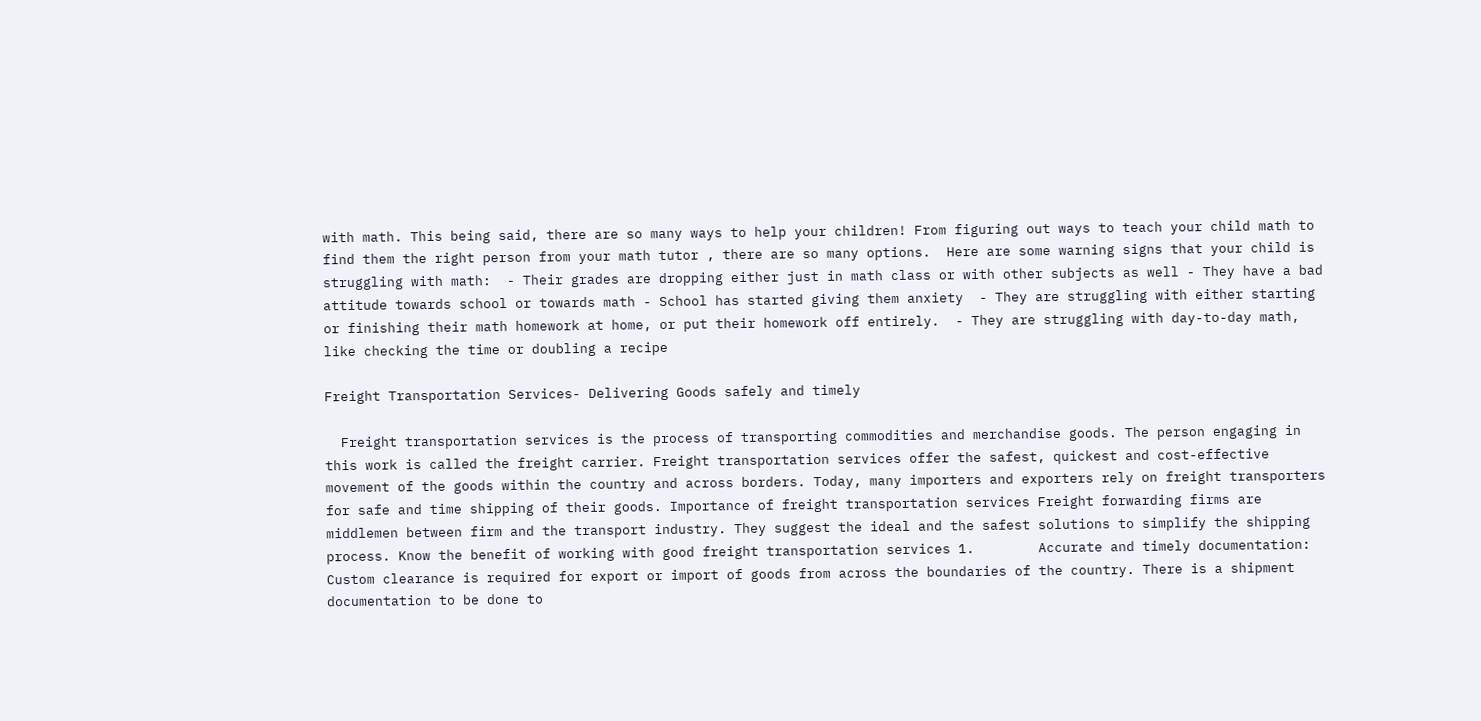with math. This being said, there are so many ways to help your children! From figuring out ways to teach your child math to find them the right person from your math tutor , there are so many options.  Here are some warning signs that your child is struggling with math:  - Their grades are dropping either just in math class or with other subjects as well - They have a bad attitude towards school or towards math - School has started giving them anxiety  - They are struggling with either starting or finishing their math homework at home, or put their homework off entirely.  - They are struggling with day-to-day math, like checking the time or doubling a recipe

Freight Transportation Services- Delivering Goods safely and timely

  Freight transportation services is the process of transporting commodities and merchandise goods. The person engaging in this work is called the freight carrier. Freight transportation services offer the safest, quickest and cost-effective movement of the goods within the country and across borders. Today, many importers and exporters rely on freight transporters for safe and time shipping of their goods. Importance of freight transportation services Freight forwarding firms are middlemen between firm and the transport industry. They suggest the ideal and the safest solutions to simplify the shipping process. Know the benefit of working with good freight transportation services 1.        Accurate and timely documentation: Custom clearance is required for export or import of goods from across the boundaries of the country. There is a shipment documentation to be done to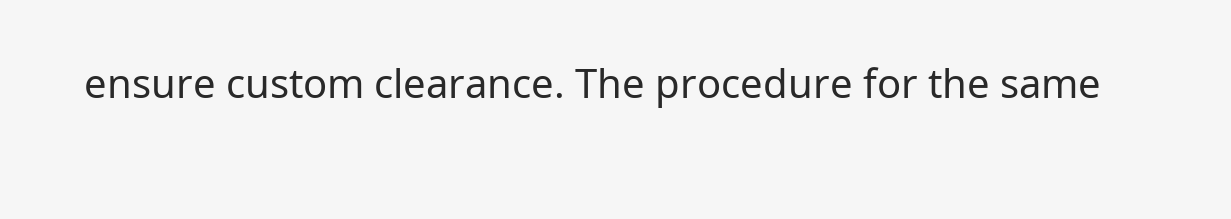ensure custom clearance. The procedure for the same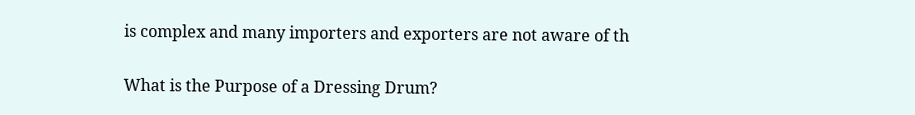is complex and many importers and exporters are not aware of th

What is the Purpose of a Dressing Drum?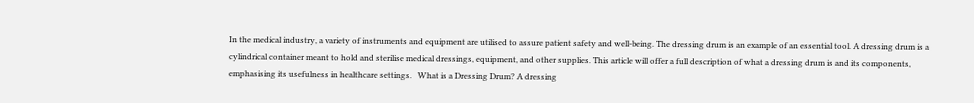In the medical industry, a variety of instruments and equipment are utilised to assure patient safety and well-being. The dressing drum is an example of an essential tool. A dressing drum is a cylindrical container meant to hold and sterilise medical dressings, equipment, and other supplies. This article will offer a full description of what a dressing drum is and its components, emphasising its usefulness in healthcare settings.   What is a Dressing Drum? A dressing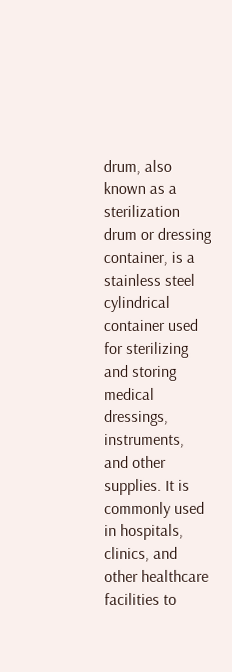drum, also known as a sterilization drum or dressing container, is a stainless steel cylindrical container used for sterilizing and storing medical dressings, instruments, and other supplies. It is commonly used in hospitals, clinics, and other healthcare facilities to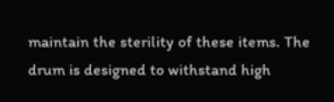maintain the sterility of these items. The drum is designed to withstand high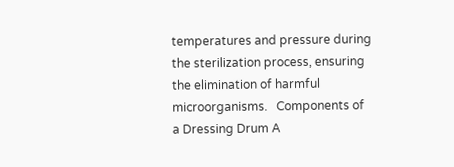temperatures and pressure during the sterilization process, ensuring the elimination of harmful microorganisms.   Components of a Dressing Drum A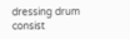dressing drum consist